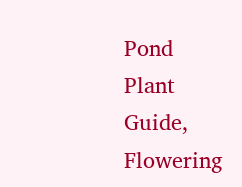Pond Plant Guide, Flowering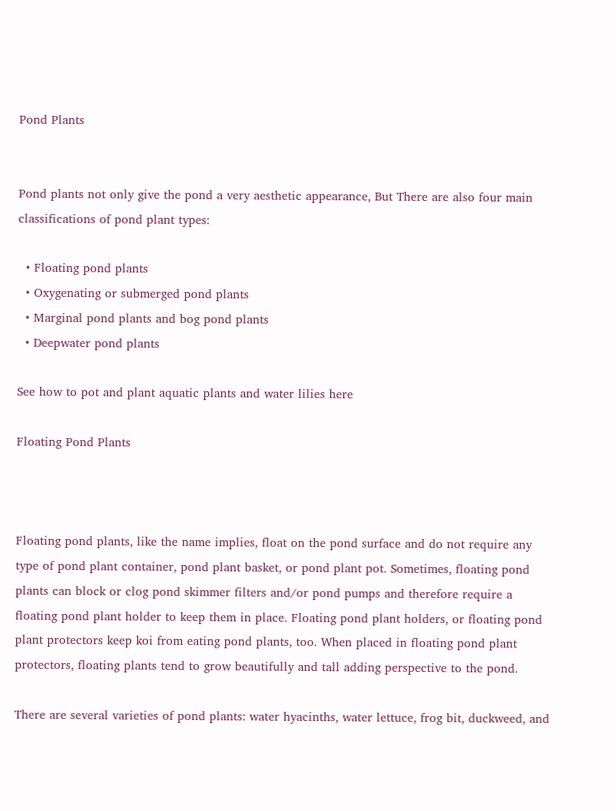Pond Plants


Pond plants not only give the pond a very aesthetic appearance, But There are also four main classifications of pond plant types:

  • Floating pond plants
  • Oxygenating or submerged pond plants
  • Marginal pond plants and bog pond plants
  • Deepwater pond plants

See how to pot and plant aquatic plants and water lilies here

Floating Pond Plants



Floating pond plants, like the name implies, float on the pond surface and do not require any type of pond plant container, pond plant basket, or pond plant pot. Sometimes, floating pond plants can block or clog pond skimmer filters and/or pond pumps and therefore require a floating pond plant holder to keep them in place. Floating pond plant holders, or floating pond plant protectors keep koi from eating pond plants, too. When placed in floating pond plant protectors, floating plants tend to grow beautifully and tall adding perspective to the pond.

There are several varieties of pond plants: water hyacinths, water lettuce, frog bit, duckweed, and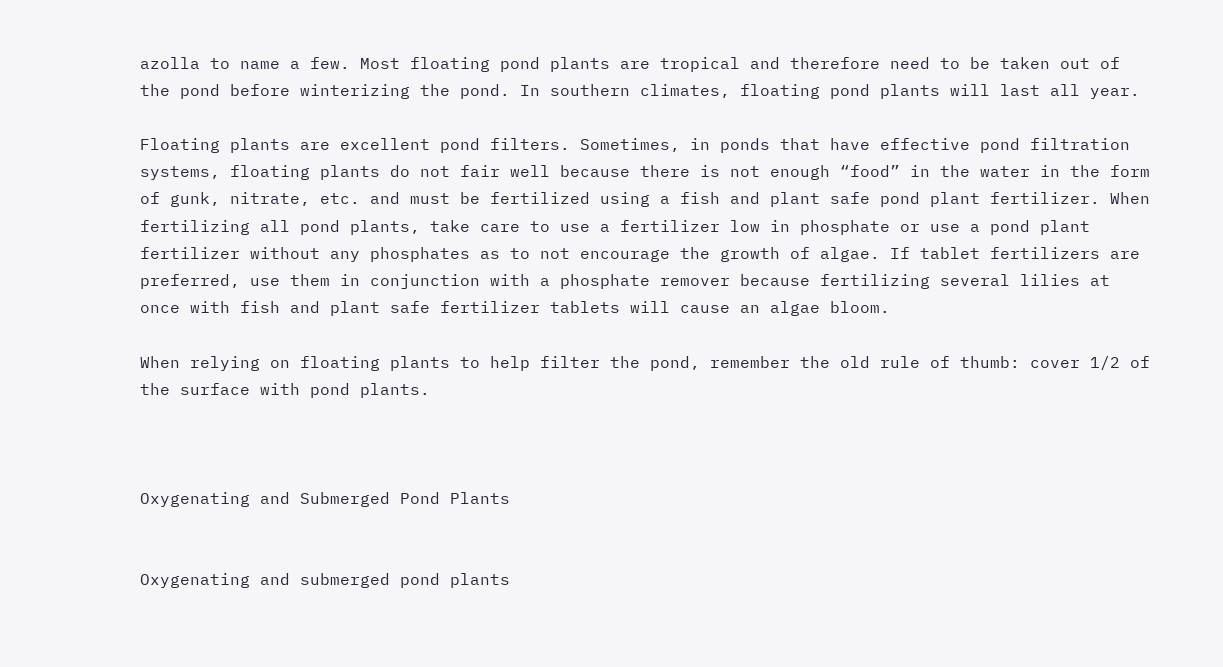azolla to name a few. Most floating pond plants are tropical and therefore need to be taken out of the pond before winterizing the pond. In southern climates, floating pond plants will last all year.

Floating plants are excellent pond filters. Sometimes, in ponds that have effective pond filtration systems, floating plants do not fair well because there is not enough “food” in the water in the form of gunk, nitrate, etc. and must be fertilized using a fish and plant safe pond plant fertilizer. When fertilizing all pond plants, take care to use a fertilizer low in phosphate or use a pond plant fertilizer without any phosphates as to not encourage the growth of algae. If tablet fertilizers are preferred, use them in conjunction with a phosphate remover because fertilizing several lilies at once with fish and plant safe fertilizer tablets will cause an algae bloom.

When relying on floating plants to help filter the pond, remember the old rule of thumb: cover 1/2 of the surface with pond plants.



Oxygenating and Submerged Pond Plants


Oxygenating and submerged pond plants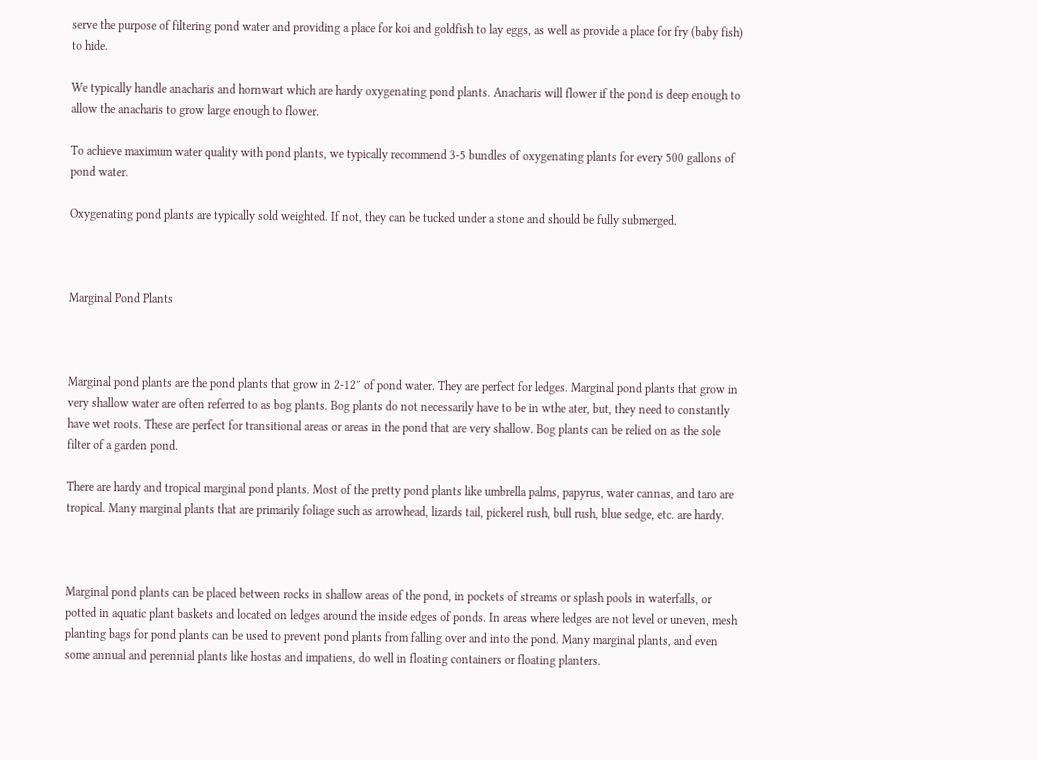serve the purpose of filtering pond water and providing a place for koi and goldfish to lay eggs, as well as provide a place for fry (baby fish) to hide.

We typically handle anacharis and hornwart which are hardy oxygenating pond plants. Anacharis will flower if the pond is deep enough to allow the anacharis to grow large enough to flower.

To achieve maximum water quality with pond plants, we typically recommend 3-5 bundles of oxygenating plants for every 500 gallons of pond water.

Oxygenating pond plants are typically sold weighted. If not, they can be tucked under a stone and should be fully submerged.



Marginal Pond Plants



Marginal pond plants are the pond plants that grow in 2-12″ of pond water. They are perfect for ledges. Marginal pond plants that grow in very shallow water are often referred to as bog plants. Bog plants do not necessarily have to be in wthe ater, but, they need to constantly have wet roots. These are perfect for transitional areas or areas in the pond that are very shallow. Bog plants can be relied on as the sole filter of a garden pond.

There are hardy and tropical marginal pond plants. Most of the pretty pond plants like umbrella palms, papyrus, water cannas, and taro are tropical. Many marginal plants that are primarily foliage such as arrowhead, lizards tail, pickerel rush, bull rush, blue sedge, etc. are hardy.



Marginal pond plants can be placed between rocks in shallow areas of the pond, in pockets of streams or splash pools in waterfalls, or potted in aquatic plant baskets and located on ledges around the inside edges of ponds. In areas where ledges are not level or uneven, mesh planting bags for pond plants can be used to prevent pond plants from falling over and into the pond. Many marginal plants, and even some annual and perennial plants like hostas and impatiens, do well in floating containers or floating planters.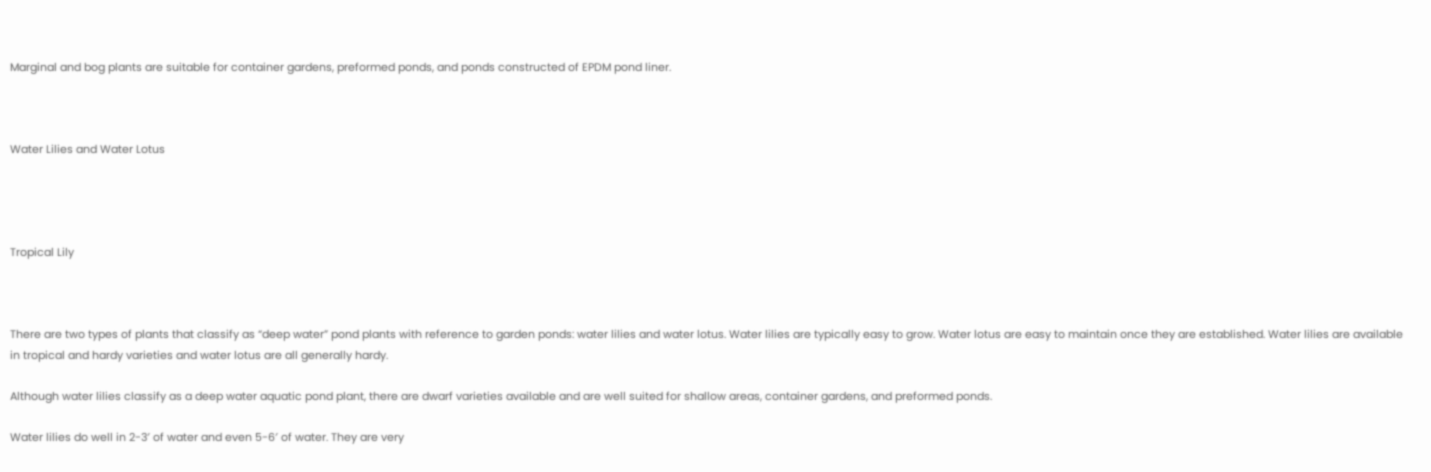Marginal and bog plants are suitable for container gardens, preformed ponds, and ponds constructed of EPDM pond liner.



Water Lilies and Water Lotus




Tropical Lily



There are two types of plants that classify as “deep water” pond plants with reference to garden ponds: water lilies and water lotus. Water lilies are typically easy to grow. Water lotus are easy to maintain once they are established. Water lilies are available in tropical and hardy varieties and water lotus are all generally hardy.

Although water lilies classify as a deep water aquatic pond plant, there are dwarf varieties available and are well suited for shallow areas, container gardens, and preformed ponds.

Water lilies do well in 2-3′ of water and even 5-6′ of water. They are very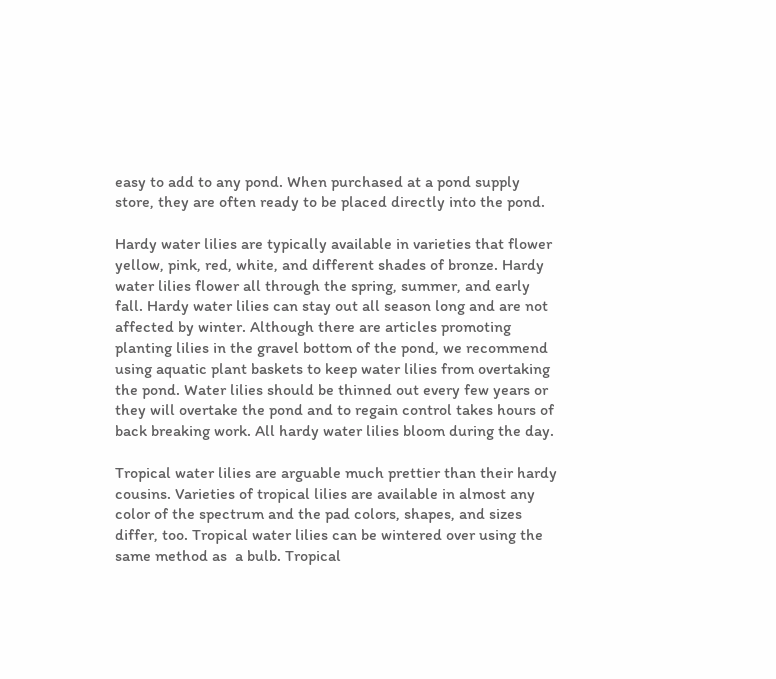easy to add to any pond. When purchased at a pond supply store, they are often ready to be placed directly into the pond.

Hardy water lilies are typically available in varieties that flower yellow, pink, red, white, and different shades of bronze. Hardy water lilies flower all through the spring, summer, and early fall. Hardy water lilies can stay out all season long and are not affected by winter. Although there are articles promoting planting lilies in the gravel bottom of the pond, we recommend using aquatic plant baskets to keep water lilies from overtaking the pond. Water lilies should be thinned out every few years or they will overtake the pond and to regain control takes hours of back breaking work. All hardy water lilies bloom during the day.

Tropical water lilies are arguable much prettier than their hardy cousins. Varieties of tropical lilies are available in almost any color of the spectrum and the pad colors, shapes, and sizes differ, too. Tropical water lilies can be wintered over using the same method as  a bulb. Tropical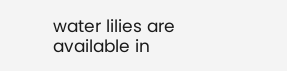water lilies are available in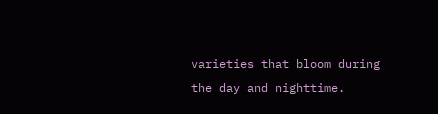varieties that bloom during the day and nighttime.